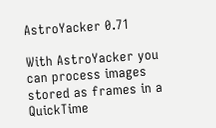AstroYacker 0.71

With AstroYacker you can process images stored as frames in a QuickTime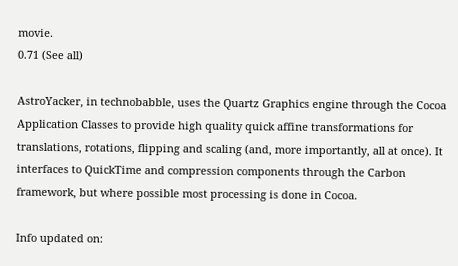movie.
0.71 (See all)

AstroYacker, in technobabble, uses the Quartz Graphics engine through the Cocoa Application Classes to provide high quality quick affine transformations for translations, rotations, flipping and scaling (and, more importantly, all at once). It interfaces to QuickTime and compression components through the Carbon framework, but where possible most processing is done in Cocoa.

Info updated on: